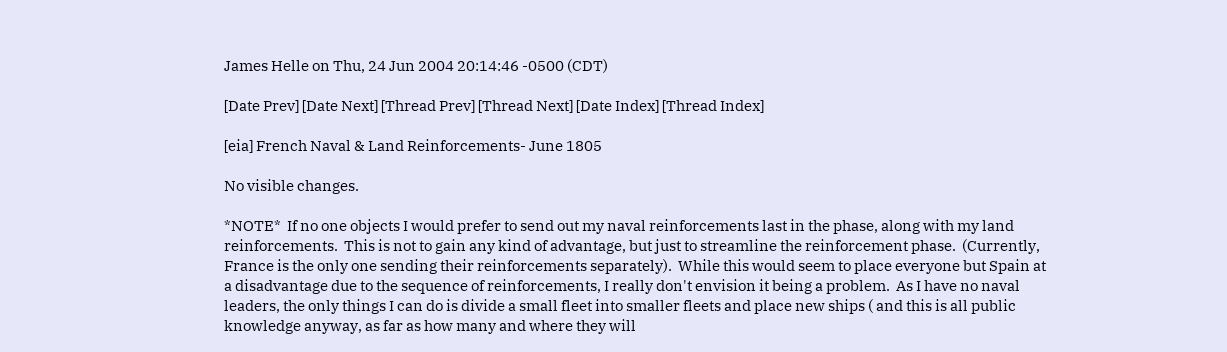James Helle on Thu, 24 Jun 2004 20:14:46 -0500 (CDT)

[Date Prev] [Date Next] [Thread Prev] [Thread Next] [Date Index] [Thread Index]

[eia] French Naval & Land Reinforcements- June 1805

No visible changes.

*NOTE*  If no one objects I would prefer to send out my naval reinforcements last in the phase, along with my land reinforcements.  This is not to gain any kind of advantage, but just to streamline the reinforcement phase.  (Currently, France is the only one sending their reinforcements separately).  While this would seem to place everyone but Spain at a disadvantage due to the sequence of reinforcements, I really don't envision it being a problem.  As I have no naval leaders, the only things I can do is divide a small fleet into smaller fleets and place new ships ( and this is all public knowledge anyway, as far as how many and where they will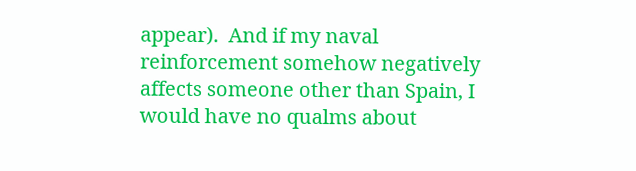appear).  And if my naval reinforcement somehow negatively affects someone other than Spain, I would have no qualms about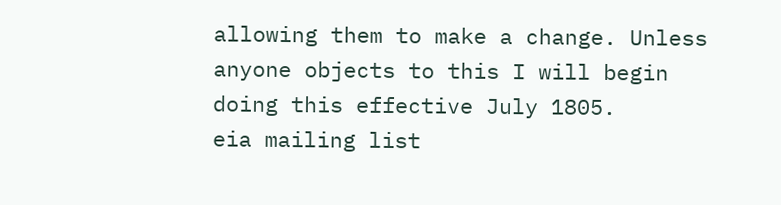allowing them to make a change. Unless anyone objects to this I will begin doing this effective July 1805.
eia mailing list